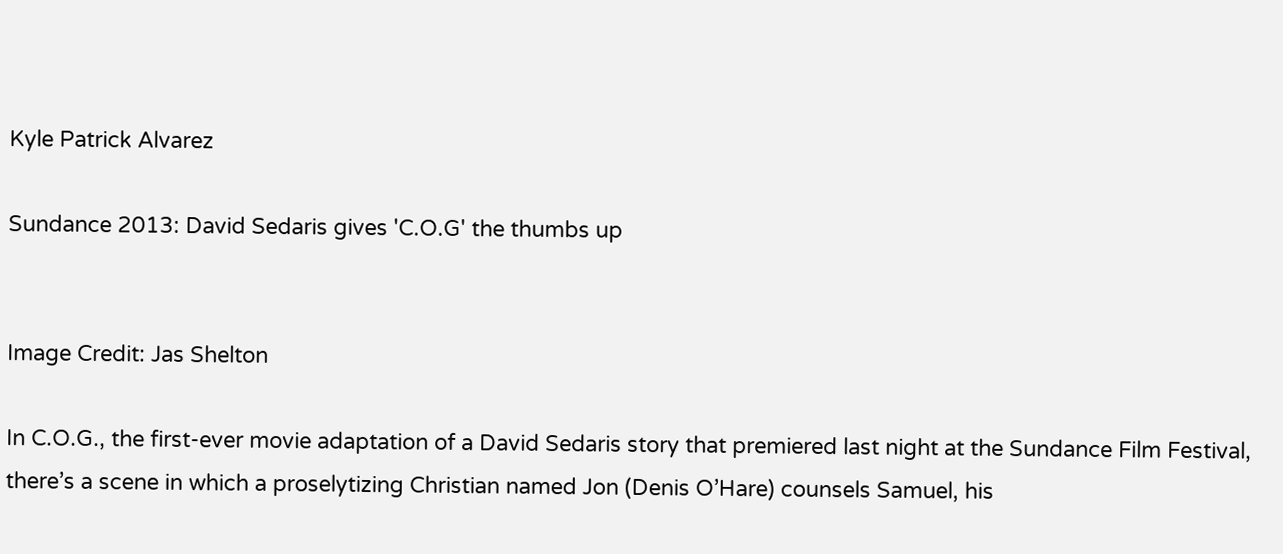Kyle Patrick Alvarez

Sundance 2013: David Sedaris gives 'C.O.G' the thumbs up


Image Credit: Jas Shelton

In C.O.G., the first-ever movie adaptation of a David Sedaris story that premiered last night at the Sundance Film Festival, there’s a scene in which a proselytizing Christian named Jon (Denis O’Hare) counsels Samuel, his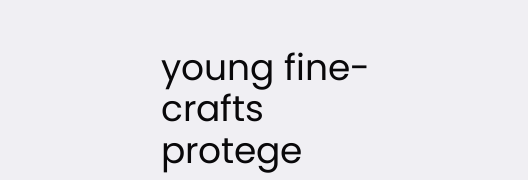young fine-crafts protege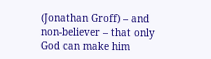(Jonathan Groff) – and non-believer – that only God can make him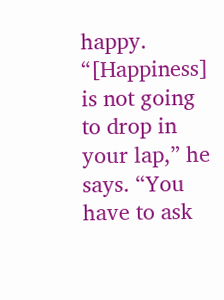happy. “[Happiness] is not going to drop in your lap,” he says. “You have to ask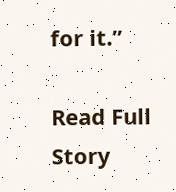for it.”

Read Full Story